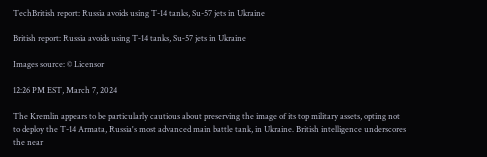TechBritish report: Russia avoids using T-14 tanks, Su-57 jets in Ukraine

British report: Russia avoids using T‑14 tanks, Su‑57 jets in Ukraine

Images source: © Licensor

12:26 PM EST, March 7, 2024

The Kremlin appears to be particularly cautious about preserving the image of its top military assets, opting not to deploy the T-14 Armata, Russia's most advanced main battle tank, in Ukraine. British intelligence underscores the near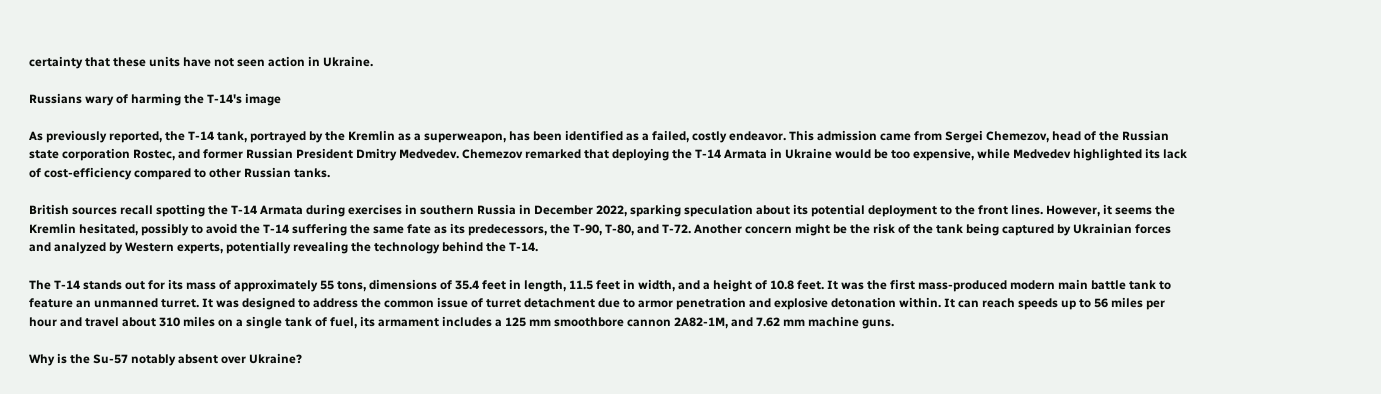certainty that these units have not seen action in Ukraine.

Russians wary of harming the T-14's image

As previously reported, the T-14 tank, portrayed by the Kremlin as a superweapon, has been identified as a failed, costly endeavor. This admission came from Sergei Chemezov, head of the Russian state corporation Rostec, and former Russian President Dmitry Medvedev. Chemezov remarked that deploying the T-14 Armata in Ukraine would be too expensive, while Medvedev highlighted its lack of cost-efficiency compared to other Russian tanks.

British sources recall spotting the T-14 Armata during exercises in southern Russia in December 2022, sparking speculation about its potential deployment to the front lines. However, it seems the Kremlin hesitated, possibly to avoid the T-14 suffering the same fate as its predecessors, the T-90, T-80, and T-72. Another concern might be the risk of the tank being captured by Ukrainian forces and analyzed by Western experts, potentially revealing the technology behind the T-14.

The T-14 stands out for its mass of approximately 55 tons, dimensions of 35.4 feet in length, 11.5 feet in width, and a height of 10.8 feet. It was the first mass-produced modern main battle tank to feature an unmanned turret. It was designed to address the common issue of turret detachment due to armor penetration and explosive detonation within. It can reach speeds up to 56 miles per hour and travel about 310 miles on a single tank of fuel, its armament includes a 125 mm smoothbore cannon 2A82-1M, and 7.62 mm machine guns.

Why is the Su-57 notably absent over Ukraine?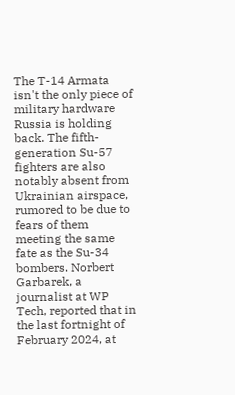The T-14 Armata isn't the only piece of military hardware Russia is holding back. The fifth-generation Su-57 fighters are also notably absent from Ukrainian airspace, rumored to be due to fears of them meeting the same fate as the Su-34 bombers. Norbert Garbarek, a journalist at WP Tech, reported that in the last fortnight of February 2024, at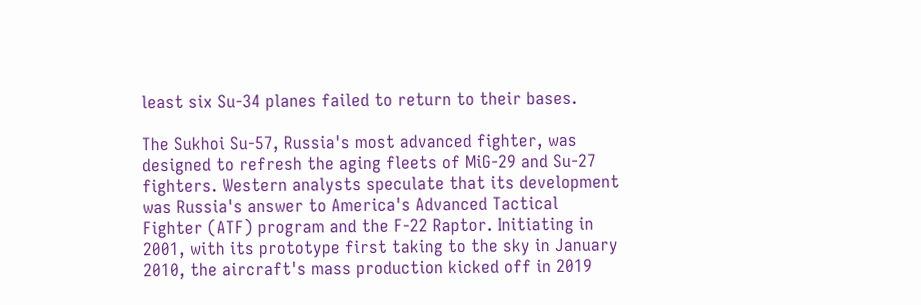least six Su-34 planes failed to return to their bases.

The Sukhoi Su-57, Russia's most advanced fighter, was designed to refresh the aging fleets of MiG-29 and Su-27 fighters. Western analysts speculate that its development was Russia's answer to America's Advanced Tactical Fighter (ATF) program and the F-22 Raptor. Initiating in 2001, with its prototype first taking to the sky in January 2010, the aircraft's mass production kicked off in 2019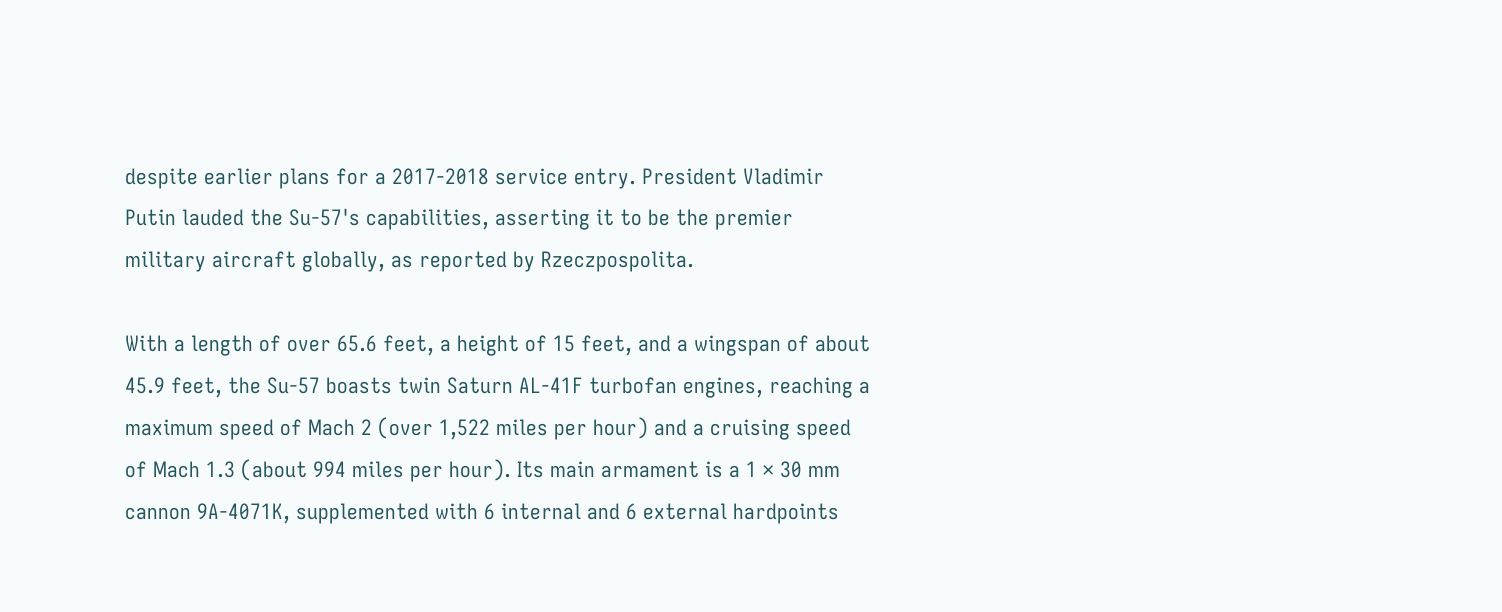despite earlier plans for a 2017-2018 service entry. President Vladimir Putin lauded the Su-57's capabilities, asserting it to be the premier military aircraft globally, as reported by Rzeczpospolita.

With a length of over 65.6 feet, a height of 15 feet, and a wingspan of about 45.9 feet, the Su-57 boasts twin Saturn AL-41F turbofan engines, reaching a maximum speed of Mach 2 (over 1,522 miles per hour) and a cruising speed of Mach 1.3 (about 994 miles per hour). Its main armament is a 1 × 30 mm cannon 9A-4071K, supplemented with 6 internal and 6 external hardpoints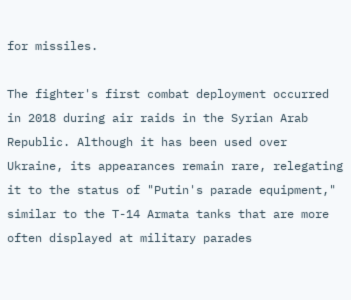for missiles.

The fighter's first combat deployment occurred in 2018 during air raids in the Syrian Arab Republic. Although it has been used over Ukraine, its appearances remain rare, relegating it to the status of "Putin's parade equipment," similar to the T-14 Armata tanks that are more often displayed at military parades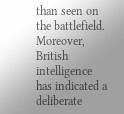than seen on the battlefield. Moreover, British intelligence has indicated a deliberate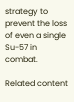strategy to prevent the loss of even a single Su-57 in combat.

Related content